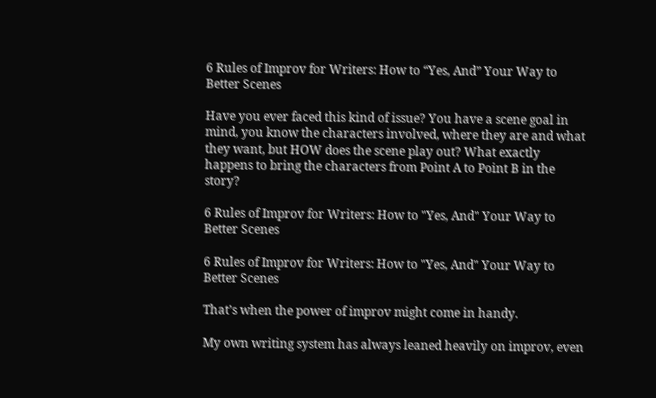6 Rules of Improv for Writers: How to “Yes, And” Your Way to Better Scenes

Have you ever faced this kind of issue? You have a scene goal in mind, you know the characters involved, where they are and what they want, but HOW does the scene play out? What exactly happens to bring the characters from Point A to Point B in the story?

6 Rules of Improv for Writers: How to "Yes, And" Your Way to Better Scenes

6 Rules of Improv for Writers: How to "Yes, And" Your Way to Better Scenes

That’s when the power of improv might come in handy.

My own writing system has always leaned heavily on improv, even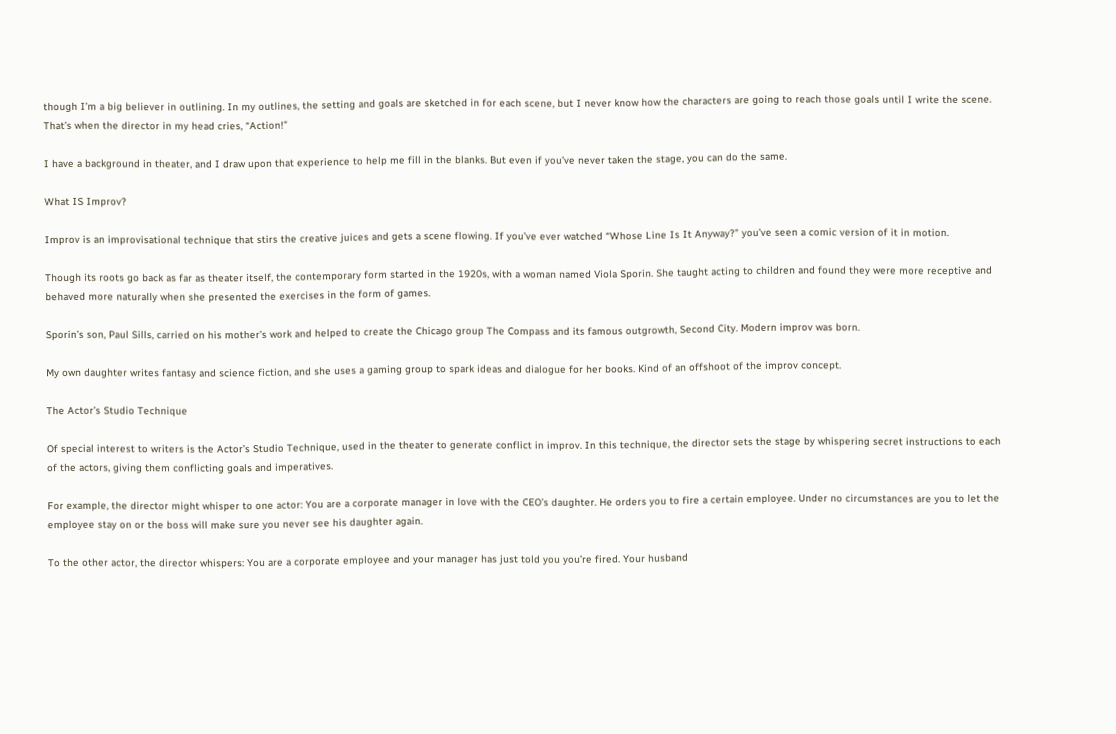though I’m a big believer in outlining. In my outlines, the setting and goals are sketched in for each scene, but I never know how the characters are going to reach those goals until I write the scene. That’s when the director in my head cries, “Action!”

I have a background in theater, and I draw upon that experience to help me fill in the blanks. But even if you’ve never taken the stage, you can do the same.

What IS Improv?

Improv is an improvisational technique that stirs the creative juices and gets a scene flowing. If you’ve ever watched “Whose Line Is It Anyway?” you’ve seen a comic version of it in motion.

Though its roots go back as far as theater itself, the contemporary form started in the 1920s, with a woman named Viola Sporin. She taught acting to children and found they were more receptive and behaved more naturally when she presented the exercises in the form of games.

Sporin’s son, Paul Sills, carried on his mother’s work and helped to create the Chicago group The Compass and its famous outgrowth, Second City. Modern improv was born.

My own daughter writes fantasy and science fiction, and she uses a gaming group to spark ideas and dialogue for her books. Kind of an offshoot of the improv concept.

The Actor’s Studio Technique

Of special interest to writers is the Actor’s Studio Technique, used in the theater to generate conflict in improv. In this technique, the director sets the stage by whispering secret instructions to each of the actors, giving them conflicting goals and imperatives.

For example, the director might whisper to one actor: You are a corporate manager in love with the CEO’s daughter. He orders you to fire a certain employee. Under no circumstances are you to let the employee stay on or the boss will make sure you never see his daughter again.

To the other actor, the director whispers: You are a corporate employee and your manager has just told you you’re fired. Your husband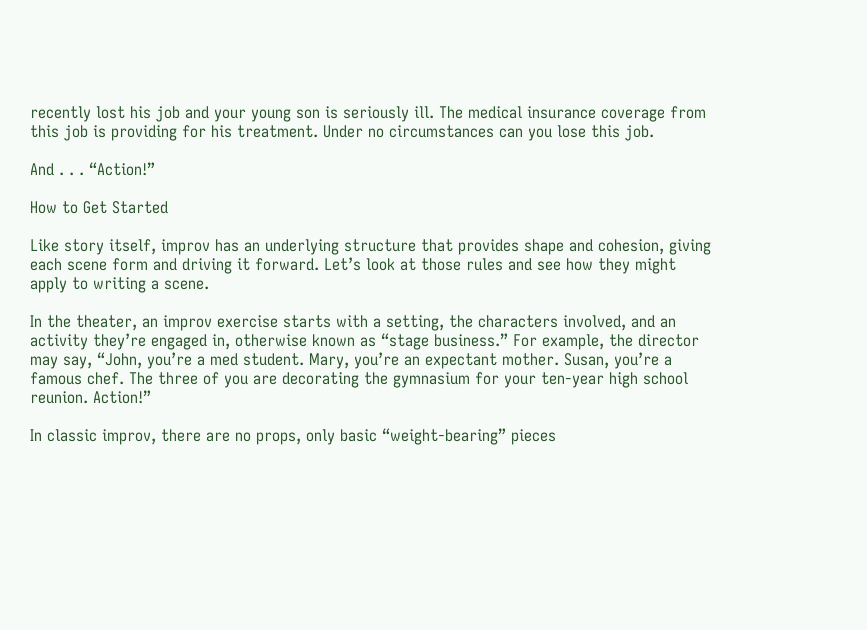recently lost his job and your young son is seriously ill. The medical insurance coverage from this job is providing for his treatment. Under no circumstances can you lose this job.

And . . . “Action!”

How to Get Started

Like story itself, improv has an underlying structure that provides shape and cohesion, giving each scene form and driving it forward. Let’s look at those rules and see how they might apply to writing a scene.

In the theater, an improv exercise starts with a setting, the characters involved, and an activity they’re engaged in, otherwise known as “stage business.” For example, the director may say, “John, you’re a med student. Mary, you’re an expectant mother. Susan, you’re a famous chef. The three of you are decorating the gymnasium for your ten-year high school reunion. Action!”

In classic improv, there are no props, only basic “weight-bearing” pieces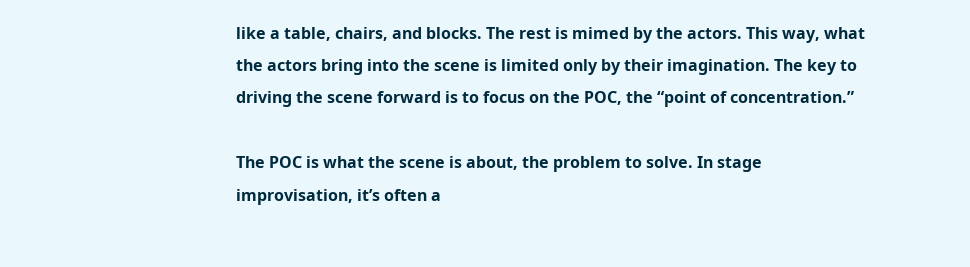like a table, chairs, and blocks. The rest is mimed by the actors. This way, what the actors bring into the scene is limited only by their imagination. The key to driving the scene forward is to focus on the POC, the “point of concentration.”

The POC is what the scene is about, the problem to solve. In stage improvisation, it’s often a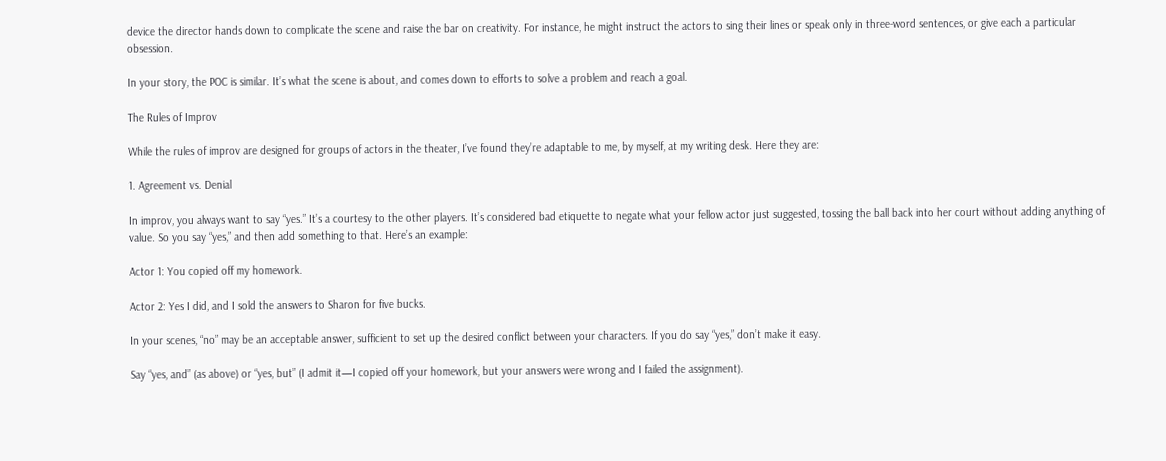device the director hands down to complicate the scene and raise the bar on creativity. For instance, he might instruct the actors to sing their lines or speak only in three-word sentences, or give each a particular obsession.

In your story, the POC is similar. It’s what the scene is about, and comes down to efforts to solve a problem and reach a goal.

The Rules of Improv

While the rules of improv are designed for groups of actors in the theater, I’ve found they’re adaptable to me, by myself, at my writing desk. Here they are:

1. Agreement vs. Denial

In improv, you always want to say “yes.” It’s a courtesy to the other players. It’s considered bad etiquette to negate what your fellow actor just suggested, tossing the ball back into her court without adding anything of value. So you say “yes,” and then add something to that. Here’s an example:

Actor 1: You copied off my homework.

Actor 2: Yes I did, and I sold the answers to Sharon for five bucks.

In your scenes, “no” may be an acceptable answer, sufficient to set up the desired conflict between your characters. If you do say “yes,” don’t make it easy.

Say “yes, and” (as above) or “yes, but” (I admit it—I copied off your homework, but your answers were wrong and I failed the assignment).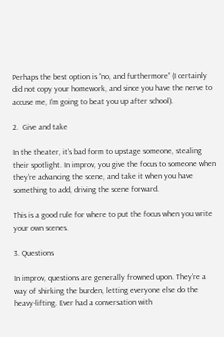Perhaps the best option is “no, and furthermore” (I certainly did not copy your homework, and since you have the nerve to accuse me, I’m going to beat you up after school).

2.  Give and take

In the theater, it’s bad form to upstage someone, stealing their spotlight. In improv, you give the focus to someone when they’re advancing the scene, and take it when you have something to add, driving the scene forward.

This is a good rule for where to put the focus when you write your own scenes.

3. Questions

In improv, questions are generally frowned upon. They’re a way of shirking the burden, letting everyone else do the heavy-lifting. Ever had a conversation with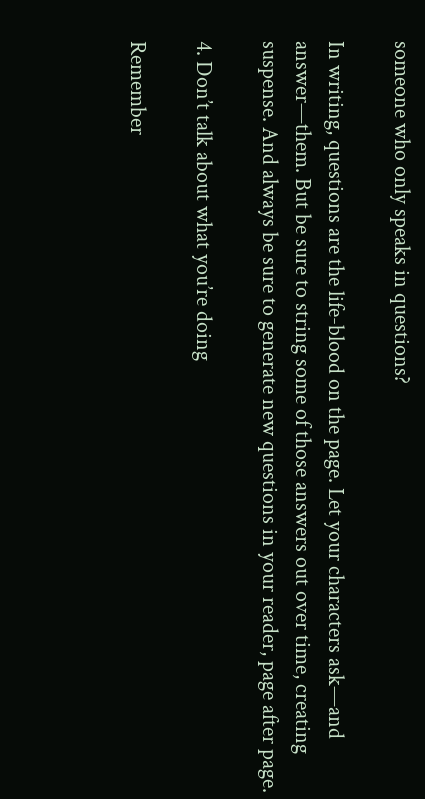someone who only speaks in questions?

In writing, questions are the life-blood on the page. Let your characters ask—and answer—them. But be sure to string some of those answers out over time, creating suspense. And always be sure to generate new questions in your reader, page after page.

4. Don’t talk about what you’re doing

Remember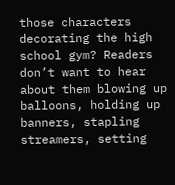those characters decorating the high school gym? Readers don’t want to hear about them blowing up balloons, holding up banners, stapling streamers, setting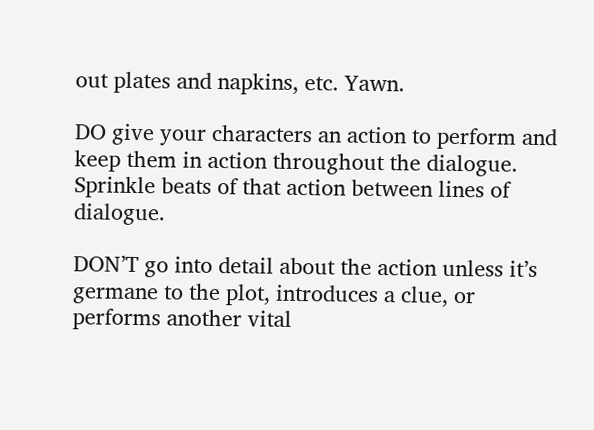out plates and napkins, etc. Yawn.

DO give your characters an action to perform and keep them in action throughout the dialogue. Sprinkle beats of that action between lines of dialogue.

DON’T go into detail about the action unless it’s germane to the plot, introduces a clue, or performs another vital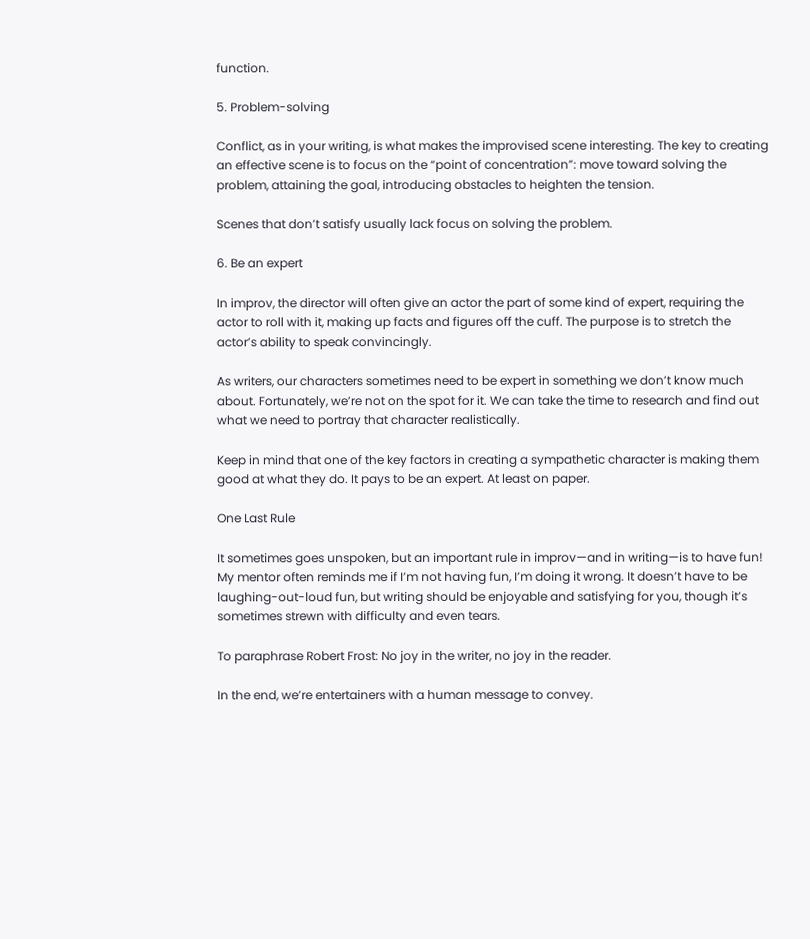function.

5. Problem-solving

Conflict, as in your writing, is what makes the improvised scene interesting. The key to creating an effective scene is to focus on the “point of concentration”: move toward solving the problem, attaining the goal, introducing obstacles to heighten the tension.

Scenes that don’t satisfy usually lack focus on solving the problem.

6. Be an expert

In improv, the director will often give an actor the part of some kind of expert, requiring the actor to roll with it, making up facts and figures off the cuff. The purpose is to stretch the actor’s ability to speak convincingly.

As writers, our characters sometimes need to be expert in something we don’t know much about. Fortunately, we’re not on the spot for it. We can take the time to research and find out what we need to portray that character realistically.

Keep in mind that one of the key factors in creating a sympathetic character is making them good at what they do. It pays to be an expert. At least on paper.

One Last Rule

It sometimes goes unspoken, but an important rule in improv—and in writing—is to have fun! My mentor often reminds me if I’m not having fun, I’m doing it wrong. It doesn’t have to be laughing-out-loud fun, but writing should be enjoyable and satisfying for you, though it’s sometimes strewn with difficulty and even tears.

To paraphrase Robert Frost: No joy in the writer, no joy in the reader.

In the end, we’re entertainers with a human message to convey.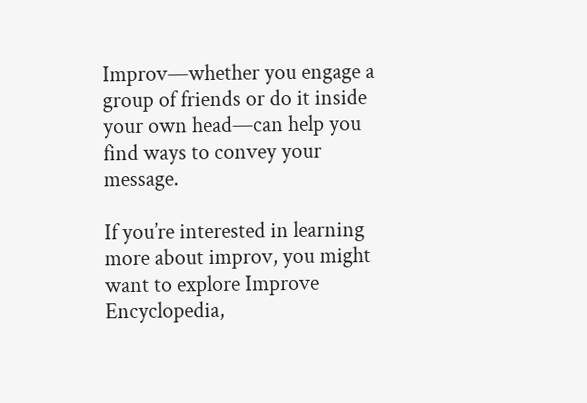Improv—whether you engage a group of friends or do it inside your own head—can help you find ways to convey your message.

If you’re interested in learning more about improv, you might want to explore Improve Encyclopedia,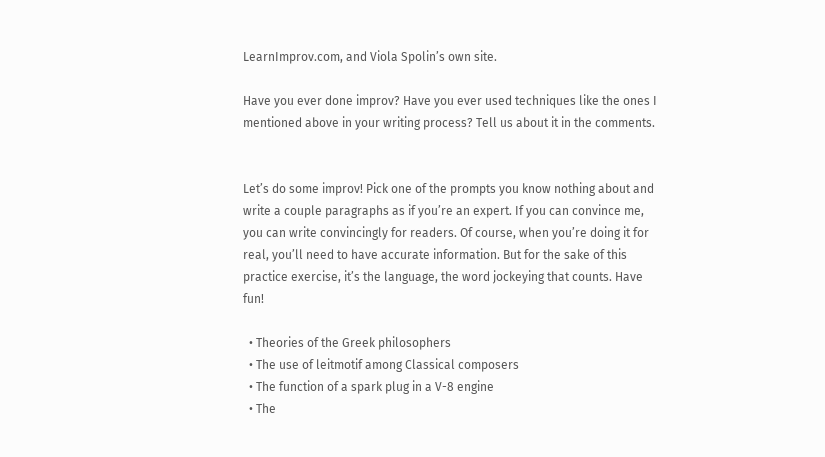LearnImprov.com, and Viola Spolin’s own site.

Have you ever done improv? Have you ever used techniques like the ones I mentioned above in your writing process? Tell us about it in the comments.


Let’s do some improv! Pick one of the prompts you know nothing about and write a couple paragraphs as if you’re an expert. If you can convince me, you can write convincingly for readers. Of course, when you’re doing it for real, you’ll need to have accurate information. But for the sake of this practice exercise, it’s the language, the word jockeying that counts. Have fun!

  • Theories of the Greek philosophers
  • The use of leitmotif among Classical composers
  • The function of a spark plug in a V-8 engine
  • The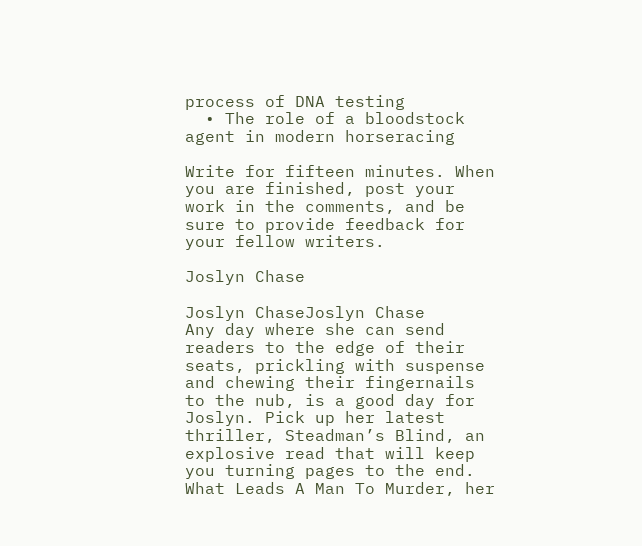process of DNA testing
  • The role of a bloodstock agent in modern horseracing

Write for fifteen minutes. When you are finished, post your work in the comments, and be sure to provide feedback for your fellow writers.

Joslyn Chase

Joslyn ChaseJoslyn Chase
Any day where she can send readers to the edge of their seats, prickling with suspense and chewing their fingernails to the nub, is a good day for Joslyn. Pick up her latest thriller, Steadman’s Blind, an explosive read that will keep you turning pages to the end. What Leads A Man To Murder, her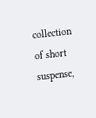collection of short suspense,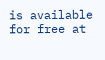is available for free at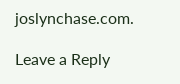joslynchase.com.

Leave a Reply